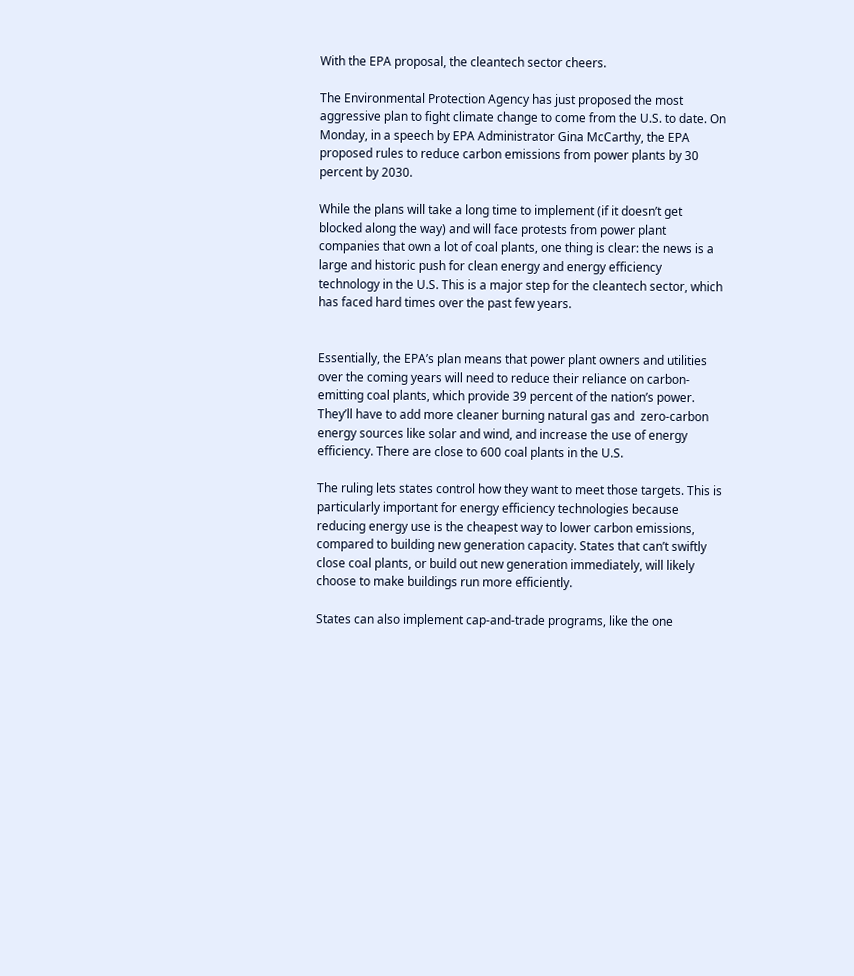With the EPA proposal, the cleantech sector cheers.

The Environmental Protection Agency has just proposed the most aggressive plan to fight climate change to come from the U.S. to date. On Monday, in a speech by EPA Administrator Gina McCarthy, the EPA proposed rules to reduce carbon emissions from power plants by 30 percent by 2030.

While the plans will take a long time to implement (if it doesn’t get blocked along the way) and will face protests from power plant companies that own a lot of coal plants, one thing is clear: the news is a large and historic push for clean energy and energy efficiency technology in the U.S. This is a major step for the cleantech sector, which has faced hard times over the past few years.


Essentially, the EPA’s plan means that power plant owners and utilities over the coming years will need to reduce their reliance on carbon-emitting coal plants, which provide 39 percent of the nation’s power. They’ll have to add more cleaner burning natural gas and  zero-carbon energy sources like solar and wind, and increase the use of energy efficiency. There are close to 600 coal plants in the U.S.

The ruling lets states control how they want to meet those targets. This is particularly important for energy efficiency technologies because reducing energy use is the cheapest way to lower carbon emissions, compared to building new generation capacity. States that can’t swiftly close coal plants, or build out new generation immediately, will likely choose to make buildings run more efficiently.

States can also implement cap-and-trade programs, like the one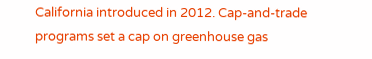California introduced in 2012. Cap-and-trade programs set a cap on greenhouse gas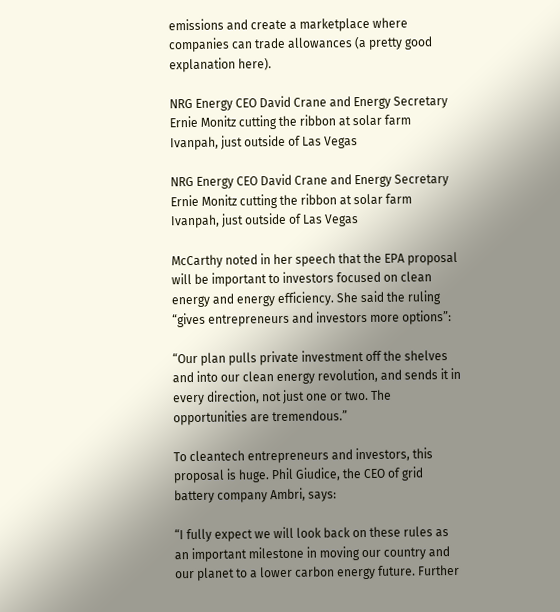emissions and create a marketplace where companies can trade allowances (a pretty good explanation here).

NRG Energy CEO David Crane and Energy Secretary Ernie Monitz cutting the ribbon at solar farm Ivanpah, just outside of Las Vegas

NRG Energy CEO David Crane and Energy Secretary Ernie Monitz cutting the ribbon at solar farm Ivanpah, just outside of Las Vegas

McCarthy noted in her speech that the EPA proposal will be important to investors focused on clean energy and energy efficiency. She said the ruling “gives entrepreneurs and investors more options”:

“Our plan pulls private investment off the shelves and into our clean energy revolution, and sends it in every direction, not just one or two. The opportunities are tremendous.”

To cleantech entrepreneurs and investors, this proposal is huge. Phil Giudice, the CEO of grid battery company Ambri, says:

“I fully expect we will look back on these rules as an important milestone in moving our country and our planet to a lower carbon energy future. Further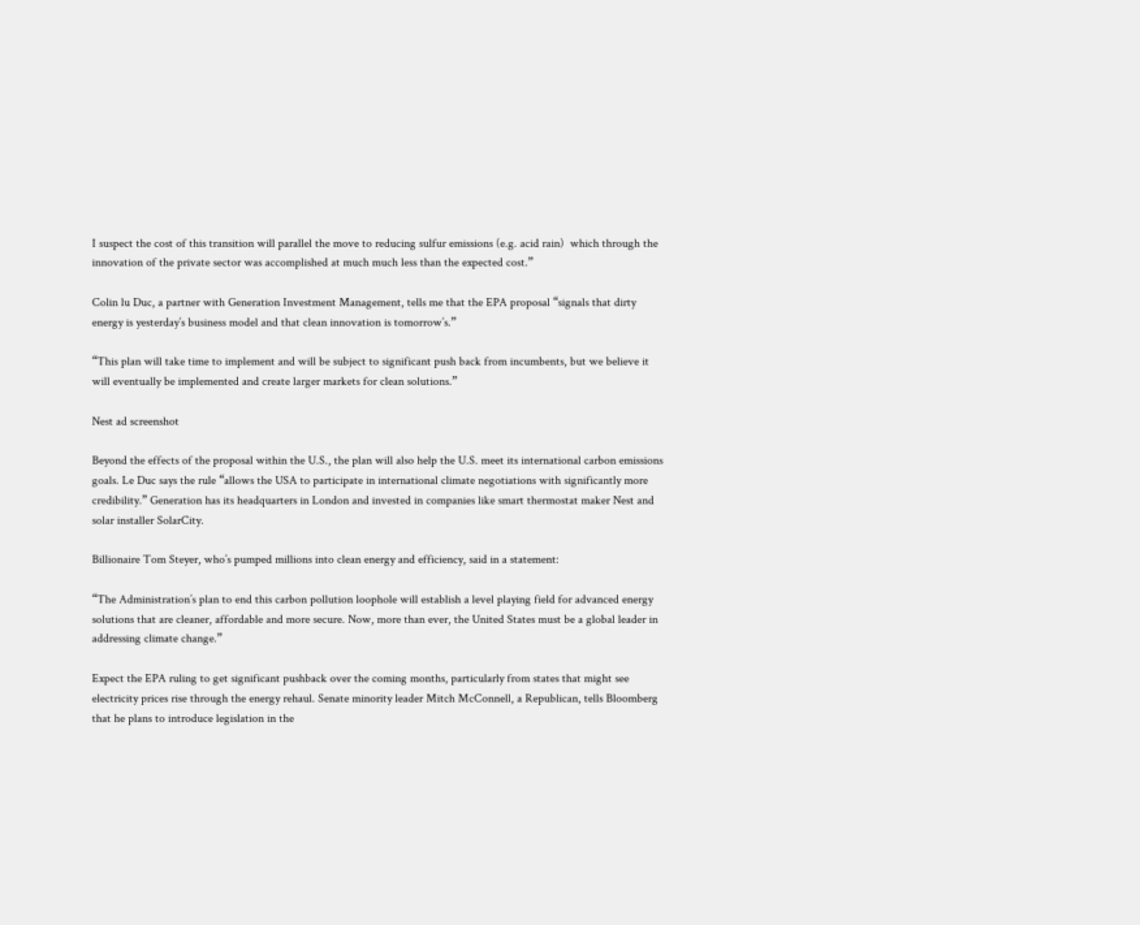I suspect the cost of this transition will parallel the move to reducing sulfur emissions (e.g. acid rain)  which through the innovation of the private sector was accomplished at much much less than the expected cost.”

Colin lu Duc, a partner with Generation Investment Management, tells me that the EPA proposal “signals that dirty energy is yesterday’s business model and that clean innovation is tomorrow’s.”

“This plan will take time to implement and will be subject to significant push back from incumbents, but we believe it will eventually be implemented and create larger markets for clean solutions.”

Nest ad screenshot

Beyond the effects of the proposal within the U.S., the plan will also help the U.S. meet its international carbon emissions goals. Le Duc says the rule “allows the USA to participate in international climate negotiations with significantly more credibility.” Generation has its headquarters in London and invested in companies like smart thermostat maker Nest and solar installer SolarCity.

Billionaire Tom Steyer, who’s pumped millions into clean energy and efficiency, said in a statement:

“The Administration’s plan to end this carbon pollution loophole will establish a level playing field for advanced energy solutions that are cleaner, affordable and more secure. Now, more than ever, the United States must be a global leader in addressing climate change.”

Expect the EPA ruling to get significant pushback over the coming months, particularly from states that might see electricity prices rise through the energy rehaul. Senate minority leader Mitch McConnell, a Republican, tells Bloomberg that he plans to introduce legislation in the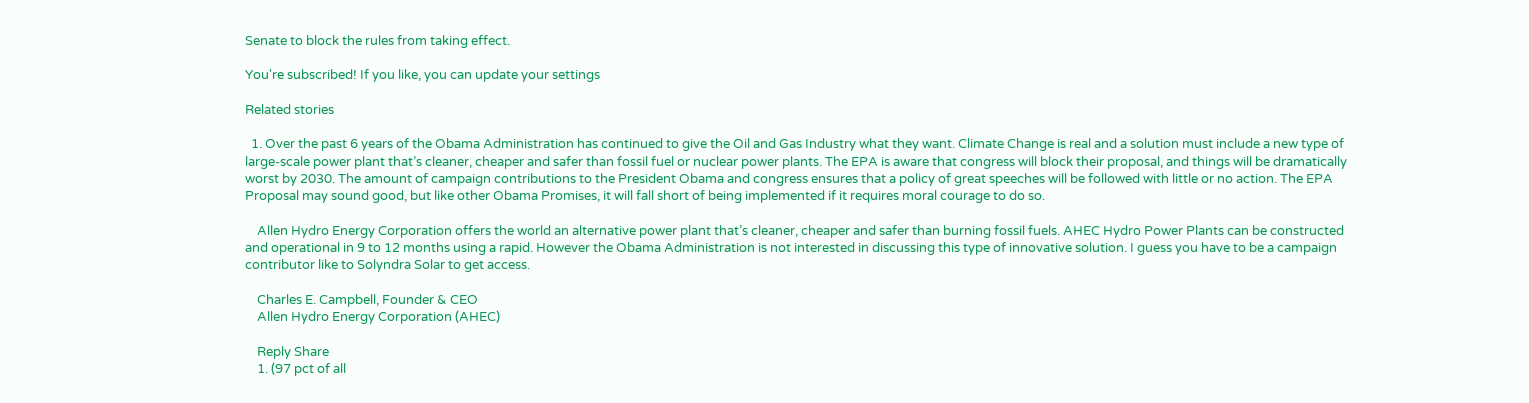Senate to block the rules from taking effect.

You're subscribed! If you like, you can update your settings

Related stories

  1. Over the past 6 years of the Obama Administration has continued to give the Oil and Gas Industry what they want. Climate Change is real and a solution must include a new type of large-scale power plant that’s cleaner, cheaper and safer than fossil fuel or nuclear power plants. The EPA is aware that congress will block their proposal, and things will be dramatically worst by 2030. The amount of campaign contributions to the President Obama and congress ensures that a policy of great speeches will be followed with little or no action. The EPA Proposal may sound good, but like other Obama Promises, it will fall short of being implemented if it requires moral courage to do so.

    Allen Hydro Energy Corporation offers the world an alternative power plant that’s cleaner, cheaper and safer than burning fossil fuels. AHEC Hydro Power Plants can be constructed and operational in 9 to 12 months using a rapid. However the Obama Administration is not interested in discussing this type of innovative solution. I guess you have to be a campaign contributor like to Solyndra Solar to get access.

    Charles E. Campbell, Founder & CEO
    Allen Hydro Energy Corporation (AHEC)

    Reply Share
    1. (97 pct of all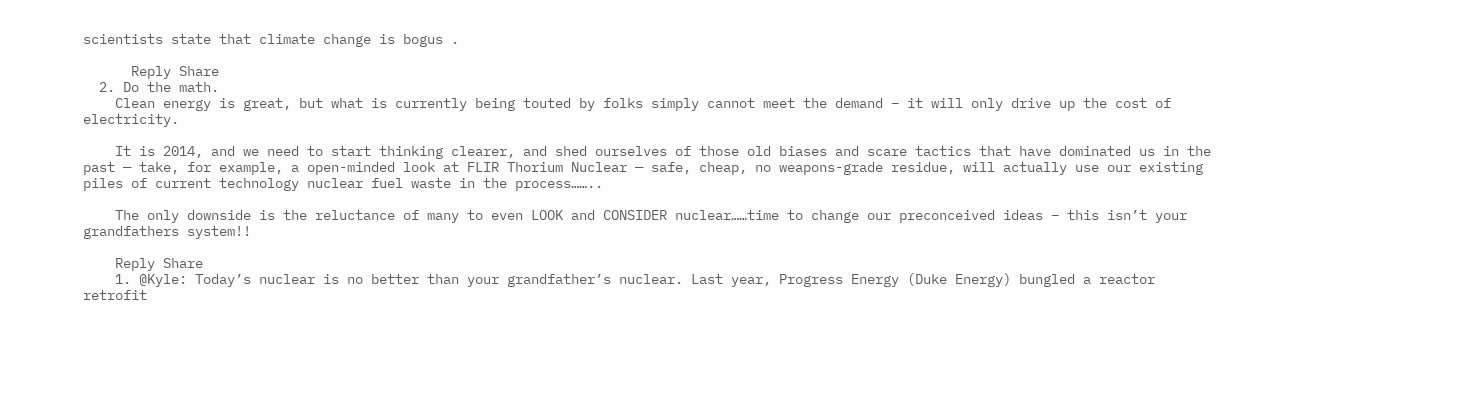scientists state that climate change is bogus .

      Reply Share
  2. Do the math.
    Clean energy is great, but what is currently being touted by folks simply cannot meet the demand – it will only drive up the cost of electricity.

    It is 2014, and we need to start thinking clearer, and shed ourselves of those old biases and scare tactics that have dominated us in the past — take, for example, a open-minded look at FLIR Thorium Nuclear — safe, cheap, no weapons-grade residue, will actually use our existing piles of current technology nuclear fuel waste in the process……..

    The only downside is the reluctance of many to even LOOK and CONSIDER nuclear……time to change our preconceived ideas – this isn’t your grandfathers system!!

    Reply Share
    1. @Kyle: Today’s nuclear is no better than your grandfather’s nuclear. Last year, Progress Energy (Duke Energy) bungled a reactor retrofit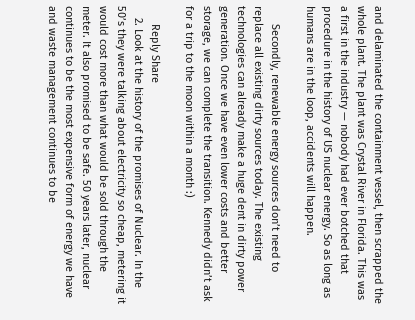and delaminated the containment vessel, then scrapped the whole plant. The plant was Crystal River in Florida. This was a first in the industry — nobody had ever botched that procedure in the history of US nuclear energy. So as long as humans are in the loop, accidents will happen.

      Secondly, renewable energy sources don’t need to replace all existing dirty sources today. The existing technologies can already make a huge dent in dirty power generation. Once we have even lower costs and better storage, we can complete the transition. Kennedy didn’t ask for a trip to the moon within a month :)

      Reply Share
    2. Look at the history of the promises of Nuclear. In the 50’s they were talking about electricity so cheap, metering it would cost more than what would be sold through the meter. It also promised to be safe. 50 years later, nuclear continues to be the most expensive form of energy we have and waste management continues to be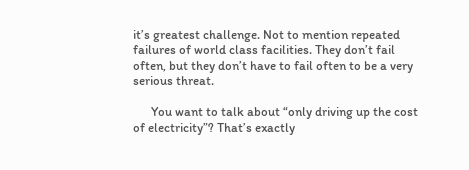it’s greatest challenge. Not to mention repeated failures of world class facilities. They don’t fail often, but they don’t have to fail often to be a very serious threat.

      You want to talk about “only driving up the cost of electricity”? That’s exactly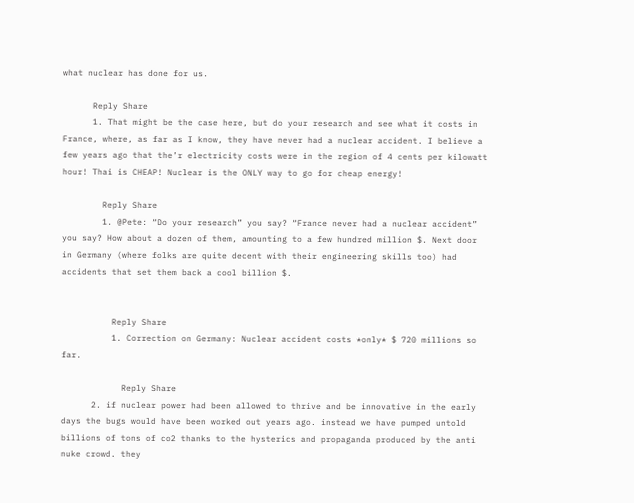what nuclear has done for us.

      Reply Share
      1. That might be the case here, but do your research and see what it costs in France, where, as far as I know, they have never had a nuclear accident. I believe a few years ago that the’r electricity costs were in the region of 4 cents per kilowatt hour! Thai is CHEAP! Nuclear is the ONLY way to go for cheap energy!

        Reply Share
        1. @Pete: “Do your research” you say? “France never had a nuclear accident” you say? How about a dozen of them, amounting to a few hundred million $. Next door in Germany (where folks are quite decent with their engineering skills too) had accidents that set them back a cool billion $.


          Reply Share
          1. Correction on Germany: Nuclear accident costs *only* $ 720 millions so far.

            Reply Share
      2. if nuclear power had been allowed to thrive and be innovative in the early days the bugs would have been worked out years ago. instead we have pumped untold billions of tons of co2 thanks to the hysterics and propaganda produced by the anti nuke crowd. they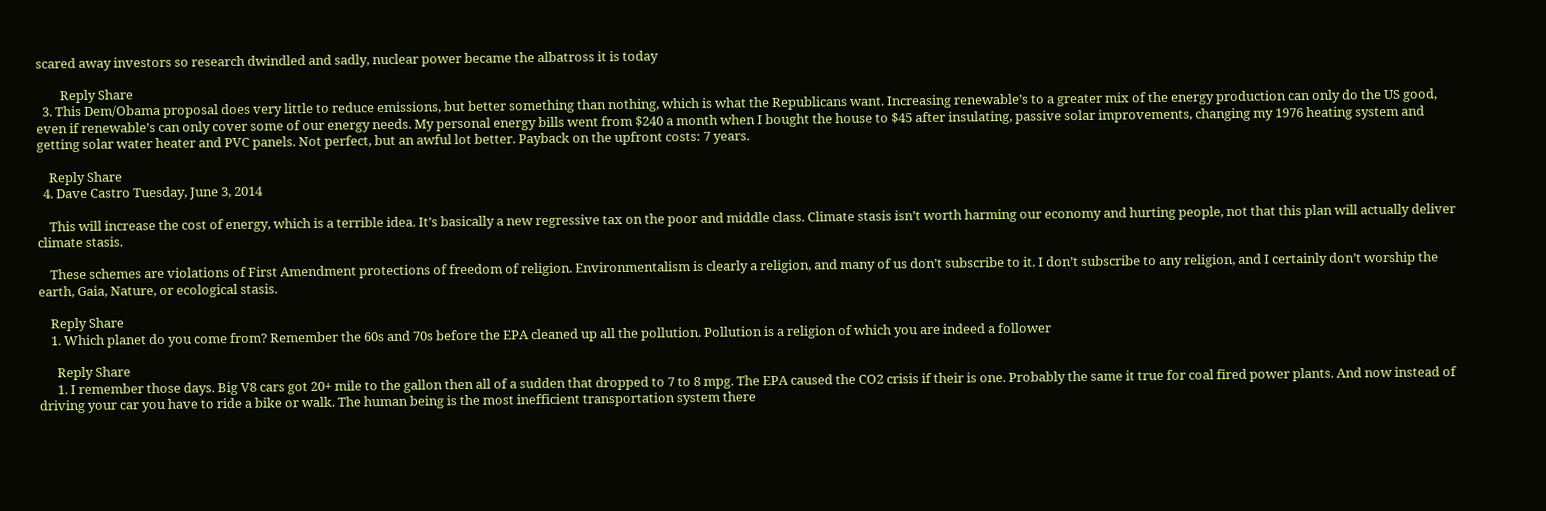scared away investors so research dwindled and sadly, nuclear power became the albatross it is today

        Reply Share
  3. This Dem/Obama proposal does very little to reduce emissions, but better something than nothing, which is what the Republicans want. Increasing renewable’s to a greater mix of the energy production can only do the US good, even if renewable’s can only cover some of our energy needs. My personal energy bills went from $240 a month when I bought the house to $45 after insulating, passive solar improvements, changing my 1976 heating system and getting solar water heater and PVC panels. Not perfect, but an awful lot better. Payback on the upfront costs: 7 years.

    Reply Share
  4. Dave Castro Tuesday, June 3, 2014

    This will increase the cost of energy, which is a terrible idea. It’s basically a new regressive tax on the poor and middle class. Climate stasis isn’t worth harming our economy and hurting people, not that this plan will actually deliver climate stasis.

    These schemes are violations of First Amendment protections of freedom of religion. Environmentalism is clearly a religion, and many of us don’t subscribe to it. I don’t subscribe to any religion, and I certainly don’t worship the earth, Gaia, Nature, or ecological stasis.

    Reply Share
    1. Which planet do you come from? Remember the 60s and 70s before the EPA cleaned up all the pollution. Pollution is a religion of which you are indeed a follower

      Reply Share
      1. I remember those days. Big V8 cars got 20+ mile to the gallon then all of a sudden that dropped to 7 to 8 mpg. The EPA caused the CO2 crisis if their is one. Probably the same it true for coal fired power plants. And now instead of driving your car you have to ride a bike or walk. The human being is the most inefficient transportation system there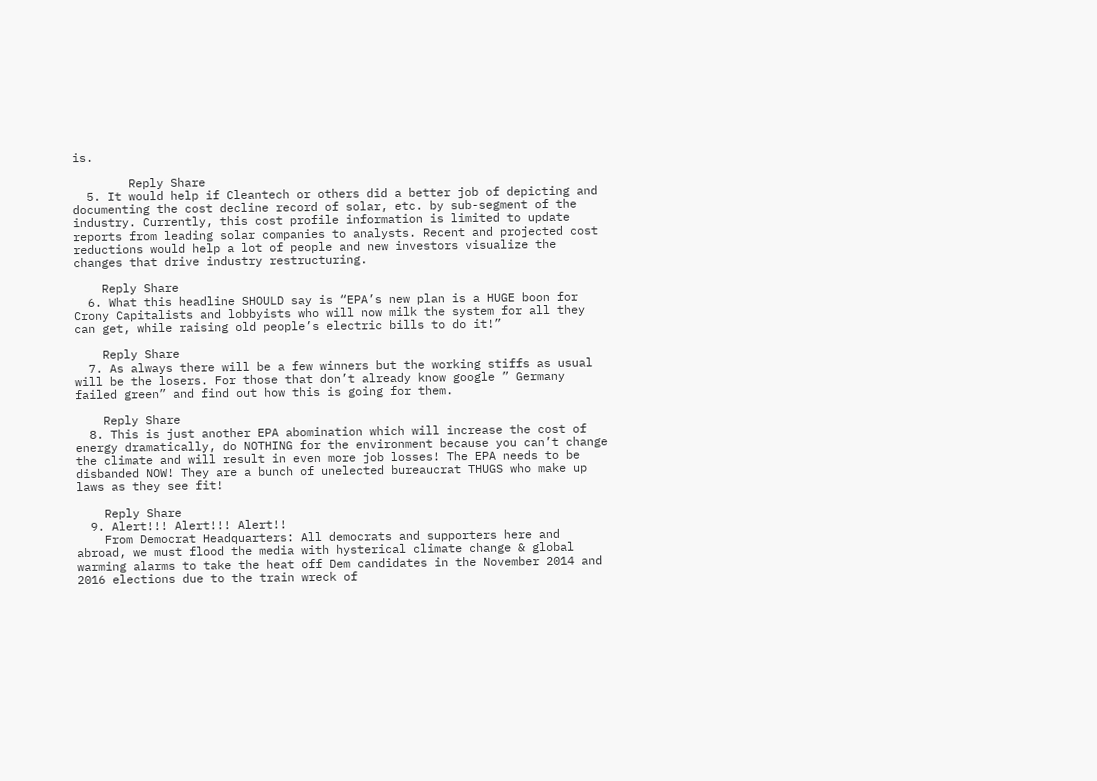is.

        Reply Share
  5. It would help if Cleantech or others did a better job of depicting and documenting the cost decline record of solar, etc. by sub-segment of the industry. Currently, this cost profile information is limited to update reports from leading solar companies to analysts. Recent and projected cost reductions would help a lot of people and new investors visualize the changes that drive industry restructuring.

    Reply Share
  6. What this headline SHOULD say is “EPA’s new plan is a HUGE boon for Crony Capitalists and lobbyists who will now milk the system for all they can get, while raising old people’s electric bills to do it!”

    Reply Share
  7. As always there will be a few winners but the working stiffs as usual will be the losers. For those that don’t already know google ” Germany failed green” and find out how this is going for them.

    Reply Share
  8. This is just another EPA abomination which will increase the cost of energy dramatically, do NOTHING for the environment because you can’t change the climate and will result in even more job losses! The EPA needs to be disbanded NOW! They are a bunch of unelected bureaucrat THUGS who make up laws as they see fit!

    Reply Share
  9. Alert!!! Alert!!! Alert!!
    From Democrat Headquarters: All democrats and supporters here and abroad, we must flood the media with hysterical climate change & global warming alarms to take the heat off Dem candidates in the November 2014 and 2016 elections due to the train wreck of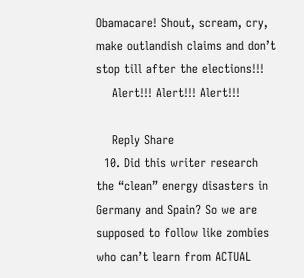Obamacare! Shout, scream, cry, make outlandish claims and don’t stop till after the elections!!!
    Alert!!! Alert!!! Alert!!!

    Reply Share
  10. Did this writer research the “clean” energy disasters in Germany and Spain? So we are supposed to follow like zombies who can’t learn from ACTUAL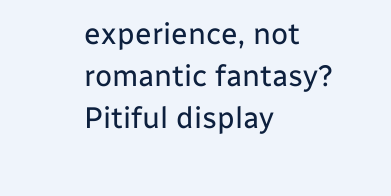experience, not romantic fantasy? Pitiful display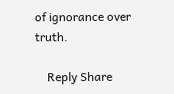of ignorance over truth.

    Reply Share